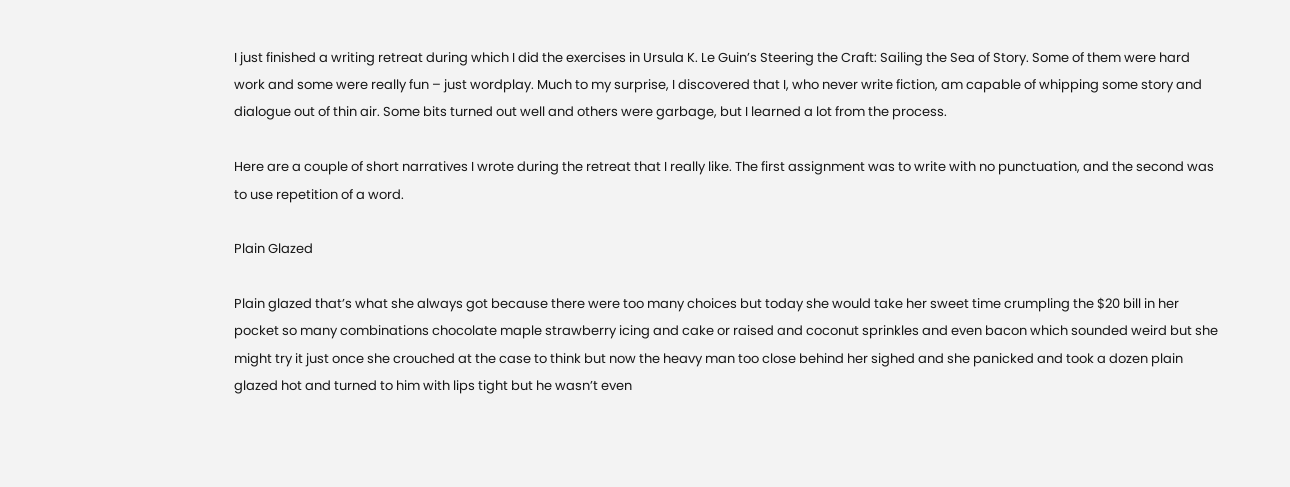I just finished a writing retreat during which I did the exercises in Ursula K. Le Guin’s Steering the Craft: Sailing the Sea of Story. Some of them were hard work and some were really fun – just wordplay. Much to my surprise, I discovered that I, who never write fiction, am capable of whipping some story and dialogue out of thin air. Some bits turned out well and others were garbage, but I learned a lot from the process.

Here are a couple of short narratives I wrote during the retreat that I really like. The first assignment was to write with no punctuation, and the second was to use repetition of a word.

Plain Glazed

Plain glazed that’s what she always got because there were too many choices but today she would take her sweet time crumpling the $20 bill in her pocket so many combinations chocolate maple strawberry icing and cake or raised and coconut sprinkles and even bacon which sounded weird but she might try it just once she crouched at the case to think but now the heavy man too close behind her sighed and she panicked and took a dozen plain glazed hot and turned to him with lips tight but he wasn’t even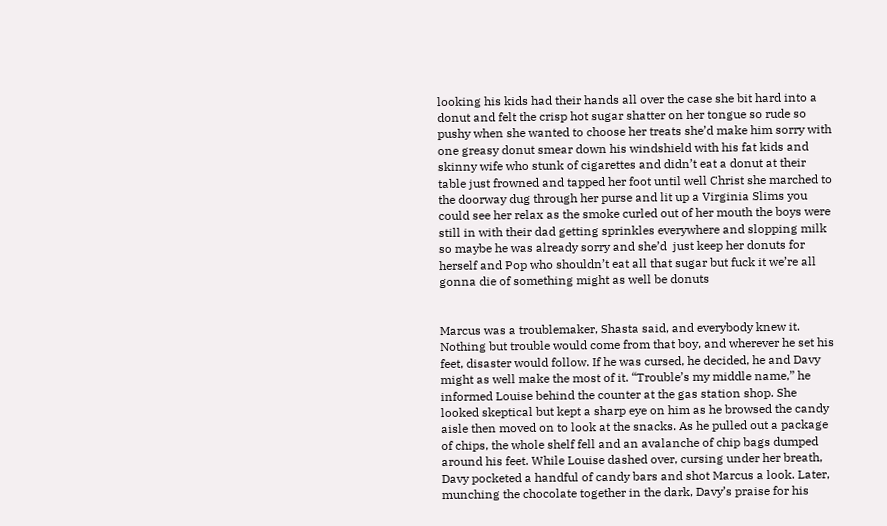looking his kids had their hands all over the case she bit hard into a donut and felt the crisp hot sugar shatter on her tongue so rude so pushy when she wanted to choose her treats she’d make him sorry with one greasy donut smear down his windshield with his fat kids and skinny wife who stunk of cigarettes and didn’t eat a donut at their table just frowned and tapped her foot until well Christ she marched to the doorway dug through her purse and lit up a Virginia Slims you could see her relax as the smoke curled out of her mouth the boys were still in with their dad getting sprinkles everywhere and slopping milk so maybe he was already sorry and she’d  just keep her donuts for herself and Pop who shouldn’t eat all that sugar but fuck it we’re all gonna die of something might as well be donuts


Marcus was a troublemaker, Shasta said, and everybody knew it. Nothing but trouble would come from that boy, and wherever he set his feet, disaster would follow. If he was cursed, he decided, he and Davy might as well make the most of it. “Trouble’s my middle name,” he informed Louise behind the counter at the gas station shop. She looked skeptical but kept a sharp eye on him as he browsed the candy aisle then moved on to look at the snacks. As he pulled out a package of chips, the whole shelf fell and an avalanche of chip bags dumped around his feet. While Louise dashed over, cursing under her breath, Davy pocketed a handful of candy bars and shot Marcus a look. Later, munching the chocolate together in the dark, Davy’s praise for his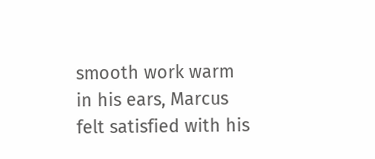smooth work warm in his ears, Marcus felt satisfied with his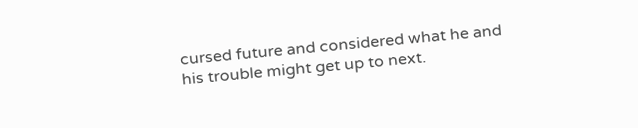cursed future and considered what he and his trouble might get up to next.